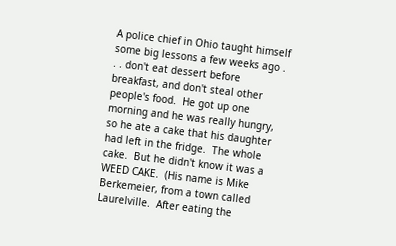A police chief in Ohio taught himself some big lessons a few weeks ago . . . don't eat dessert before breakfast, and don't steal other people's food.  He got up one morning and he was really hungry, so he ate a cake that his daughter had left in the fridge.  The whole cake.  But he didn't know it was a WEED CAKE.  (His name is Mike Berkemeier, from a town called Laurelville.  After eating the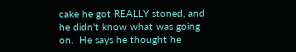cake he got REALLY stoned, and he didn't know what was going on.  He says he thought he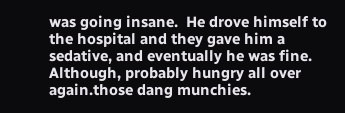was going insane.  He drove himself to the hospital and they gave him a sedative, and eventually he was fine.  Although, probably hungry all over again.those dang munchies.